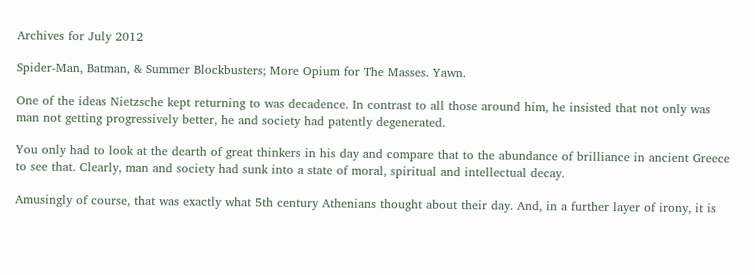Archives for July 2012

Spider-Man, Batman, & Summer Blockbusters; More Opium for The Masses. Yawn.

One of the ideas Nietzsche kept returning to was decadence. In contrast to all those around him, he insisted that not only was man not getting progressively better, he and society had patently degenerated.

You only had to look at the dearth of great thinkers in his day and compare that to the abundance of brilliance in ancient Greece to see that. Clearly, man and society had sunk into a state of moral, spiritual and intellectual decay.

Amusingly of course, that was exactly what 5th century Athenians thought about their day. And, in a further layer of irony, it is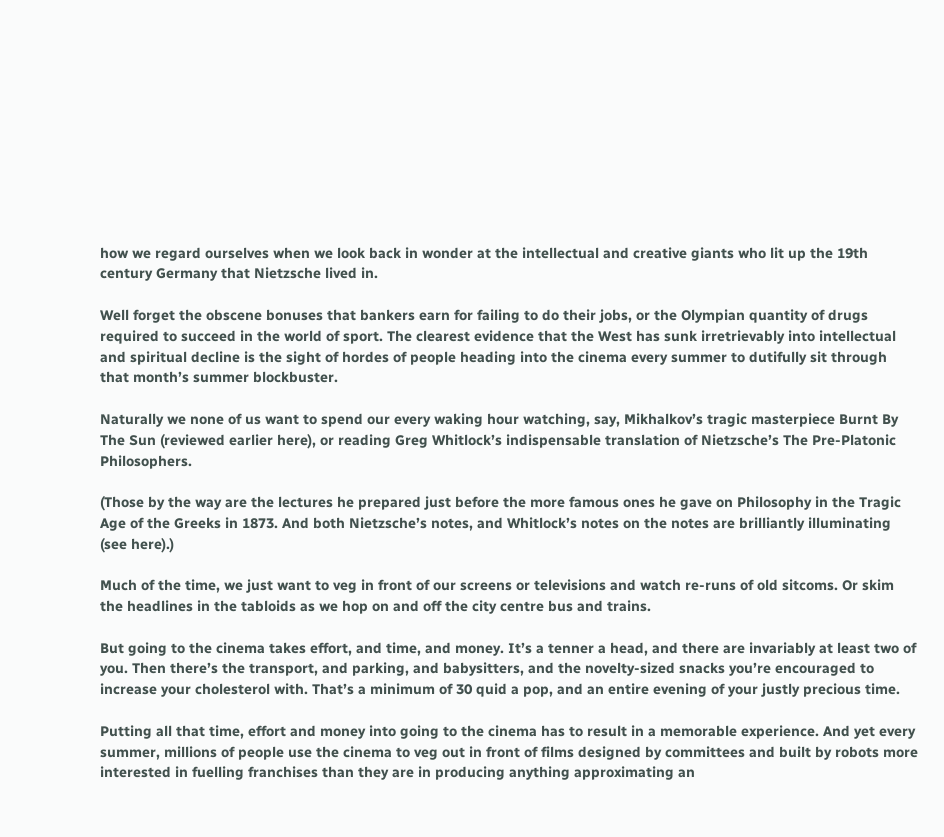how we regard ourselves when we look back in wonder at the intellectual and creative giants who lit up the 19th century Germany that Nietzsche lived in.

Well forget the obscene bonuses that bankers earn for failing to do their jobs, or the Olympian quantity of drugs required to succeed in the world of sport. The clearest evidence that the West has sunk irretrievably into intellectual and spiritual decline is the sight of hordes of people heading into the cinema every summer to dutifully sit through that month’s summer blockbuster.

Naturally we none of us want to spend our every waking hour watching, say, Mikhalkov’s tragic masterpiece Burnt By The Sun (reviewed earlier here), or reading Greg Whitlock’s indispensable translation of Nietzsche’s The Pre-Platonic Philosophers.

(Those by the way are the lectures he prepared just before the more famous ones he gave on Philosophy in the Tragic Age of the Greeks in 1873. And both Nietzsche’s notes, and Whitlock’s notes on the notes are brilliantly illuminating (see here).)

Much of the time, we just want to veg in front of our screens or televisions and watch re-runs of old sitcoms. Or skim the headlines in the tabloids as we hop on and off the city centre bus and trains.

But going to the cinema takes effort, and time, and money. It’s a tenner a head, and there are invariably at least two of you. Then there’s the transport, and parking, and babysitters, and the novelty-sized snacks you’re encouraged to increase your cholesterol with. That’s a minimum of 30 quid a pop, and an entire evening of your justly precious time.

Putting all that time, effort and money into going to the cinema has to result in a memorable experience. And yet every summer, millions of people use the cinema to veg out in front of films designed by committees and built by robots more interested in fuelling franchises than they are in producing anything approximating an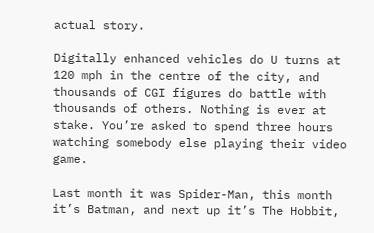actual story.

Digitally enhanced vehicles do U turns at 120 mph in the centre of the city, and thousands of CGI figures do battle with thousands of others. Nothing is ever at stake. You’re asked to spend three hours watching somebody else playing their video game.

Last month it was Spider-Man, this month it’s Batman, and next up it’s The Hobbit,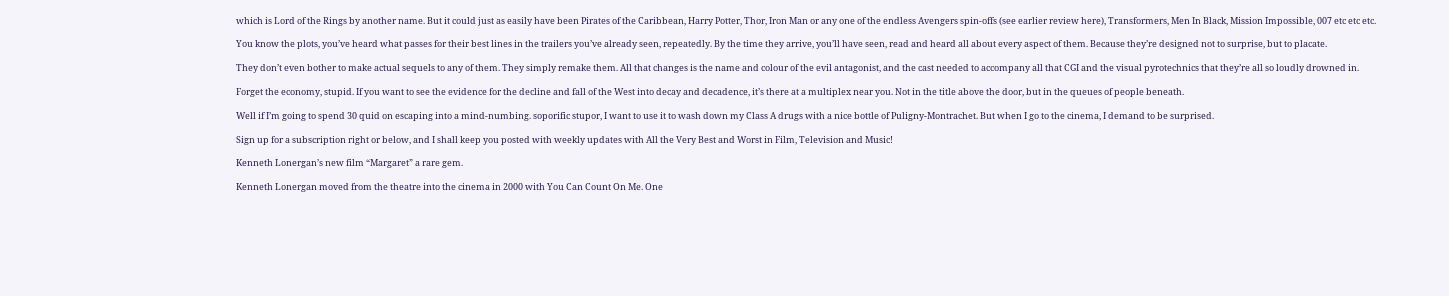which is Lord of the Rings by another name. But it could just as easily have been Pirates of the Caribbean, Harry Potter, Thor, Iron Man or any one of the endless Avengers spin-offs (see earlier review here), Transformers, Men In Black, Mission Impossible, 007 etc etc etc.

You know the plots, you’ve heard what passes for their best lines in the trailers you’ve already seen, repeatedly. By the time they arrive, you’ll have seen, read and heard all about every aspect of them. Because they’re designed not to surprise, but to placate.

They don’t even bother to make actual sequels to any of them. They simply remake them. All that changes is the name and colour of the evil antagonist, and the cast needed to accompany all that CGI and the visual pyrotechnics that they’re all so loudly drowned in.

Forget the economy, stupid. If you want to see the evidence for the decline and fall of the West into decay and decadence, it’s there at a multiplex near you. Not in the title above the door, but in the queues of people beneath.

Well if I’m going to spend 30 quid on escaping into a mind-numbing. soporific stupor, I want to use it to wash down my Class A drugs with a nice bottle of Puligny-Montrachet. But when I go to the cinema, I demand to be surprised.

Sign up for a subscription right or below, and I shall keep you posted with weekly updates with All the Very Best and Worst in Film, Television and Music!

Kenneth Lonergan’s new film “Margaret” a rare gem.

Kenneth Lonergan moved from the theatre into the cinema in 2000 with You Can Count On Me. One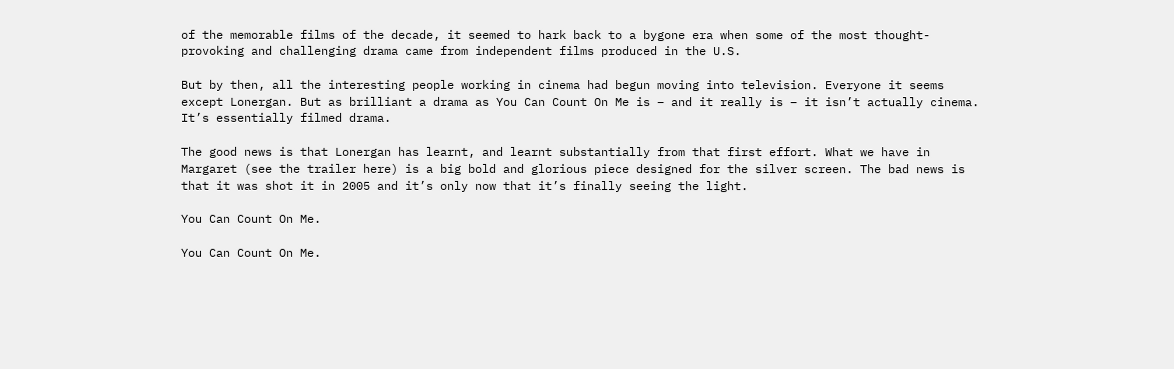of the memorable films of the decade, it seemed to hark back to a bygone era when some of the most thought-provoking and challenging drama came from independent films produced in the U.S.

But by then, all the interesting people working in cinema had begun moving into television. Everyone it seems except Lonergan. But as brilliant a drama as You Can Count On Me is – and it really is – it isn’t actually cinema. It’s essentially filmed drama.

The good news is that Lonergan has learnt, and learnt substantially from that first effort. What we have in Margaret (see the trailer here) is a big bold and glorious piece designed for the silver screen. The bad news is that it was shot it in 2005 and it’s only now that it’s finally seeing the light.

You Can Count On Me.

You Can Count On Me.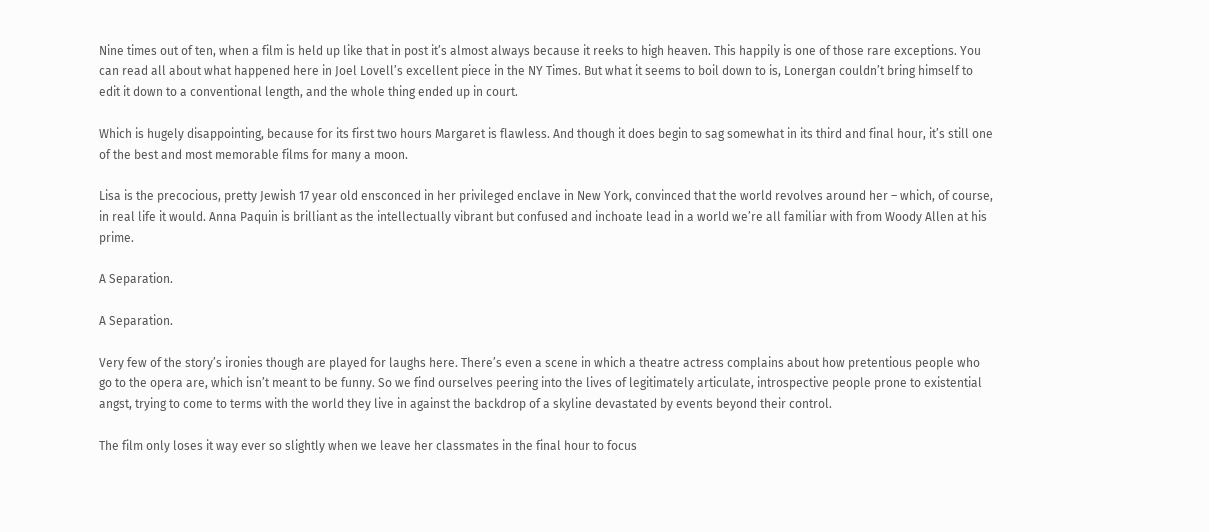Nine times out of ten, when a film is held up like that in post it’s almost always because it reeks to high heaven. This happily is one of those rare exceptions. You can read all about what happened here in Joel Lovell’s excellent piece in the NY Times. But what it seems to boil down to is, Lonergan couldn’t bring himself to edit it down to a conventional length, and the whole thing ended up in court.

Which is hugely disappointing, because for its first two hours Margaret is flawless. And though it does begin to sag somewhat in its third and final hour, it’s still one of the best and most memorable films for many a moon.

Lisa is the precocious, pretty Jewish 17 year old ensconced in her privileged enclave in New York, convinced that the world revolves around her – which, of course, in real life it would. Anna Paquin is brilliant as the intellectually vibrant but confused and inchoate lead in a world we’re all familiar with from Woody Allen at his prime.

A Separation.

A Separation.

Very few of the story’s ironies though are played for laughs here. There’s even a scene in which a theatre actress complains about how pretentious people who go to the opera are, which isn’t meant to be funny. So we find ourselves peering into the lives of legitimately articulate, introspective people prone to existential angst, trying to come to terms with the world they live in against the backdrop of a skyline devastated by events beyond their control.

The film only loses it way ever so slightly when we leave her classmates in the final hour to focus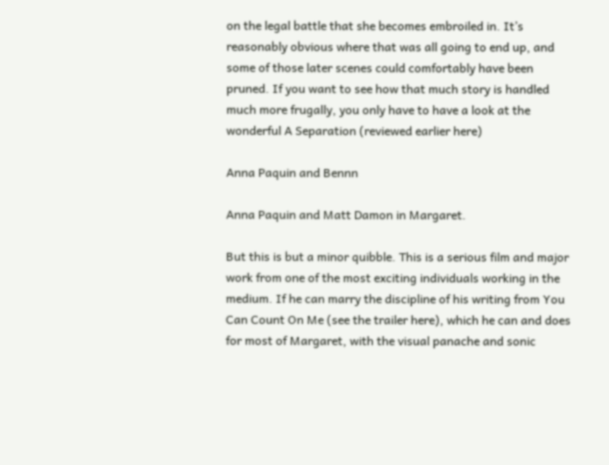on the legal battle that she becomes embroiled in. It’s reasonably obvious where that was all going to end up, and some of those later scenes could comfortably have been pruned. If you want to see how that much story is handled much more frugally, you only have to have a look at the wonderful A Separation (reviewed earlier here)

Anna Paquin and Bennn

Anna Paquin and Matt Damon in Margaret.

But this is but a minor quibble. This is a serious film and major work from one of the most exciting individuals working in the medium. If he can marry the discipline of his writing from You Can Count On Me (see the trailer here), which he can and does for most of Margaret, with the visual panache and sonic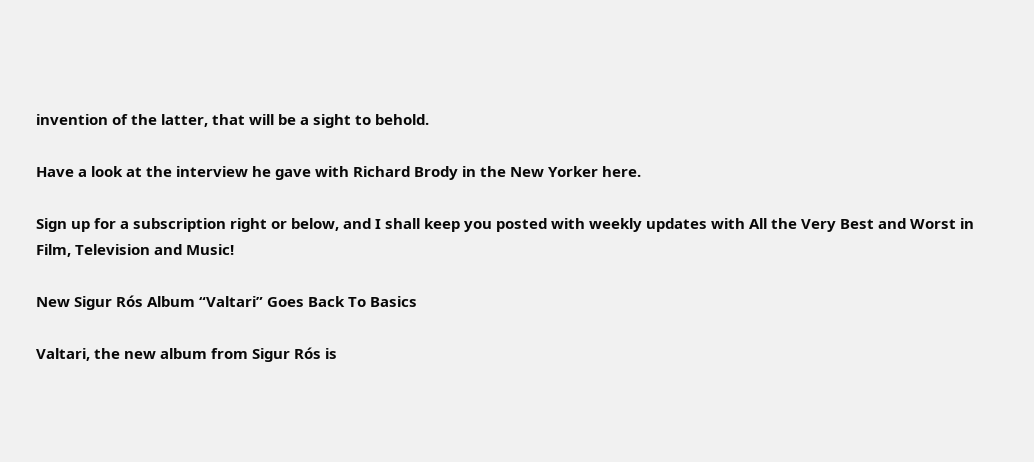invention of the latter, that will be a sight to behold.

Have a look at the interview he gave with Richard Brody in the New Yorker here.

Sign up for a subscription right or below, and I shall keep you posted with weekly updates with All the Very Best and Worst in Film, Television and Music!

New Sigur Rós Album “Valtari” Goes Back To Basics

Valtari, the new album from Sigur Rós is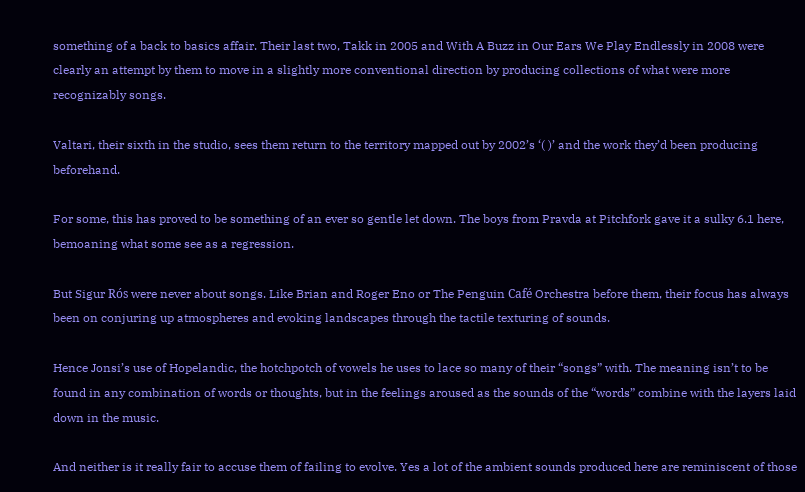something of a back to basics affair. Their last two, Takk in 2005 and With A Buzz in Our Ears We Play Endlessly in 2008 were clearly an attempt by them to move in a slightly more conventional direction by producing collections of what were more recognizably songs.

Valtari, their sixth in the studio, sees them return to the territory mapped out by 2002’s ‘( )’ and the work they’d been producing beforehand.

For some, this has proved to be something of an ever so gentle let down. The boys from Pravda at Pitchfork gave it a sulky 6.1 here, bemoaning what some see as a regression.

But Sigur Rós were never about songs. Like Brian and Roger Eno or The Penguin Café Orchestra before them, their focus has always been on conjuring up atmospheres and evoking landscapes through the tactile texturing of sounds.

Hence Jonsi’s use of Hopelandic, the hotchpotch of vowels he uses to lace so many of their “songs” with. The meaning isn’t to be found in any combination of words or thoughts, but in the feelings aroused as the sounds of the “words” combine with the layers laid down in the music.

And neither is it really fair to accuse them of failing to evolve. Yes a lot of the ambient sounds produced here are reminiscent of those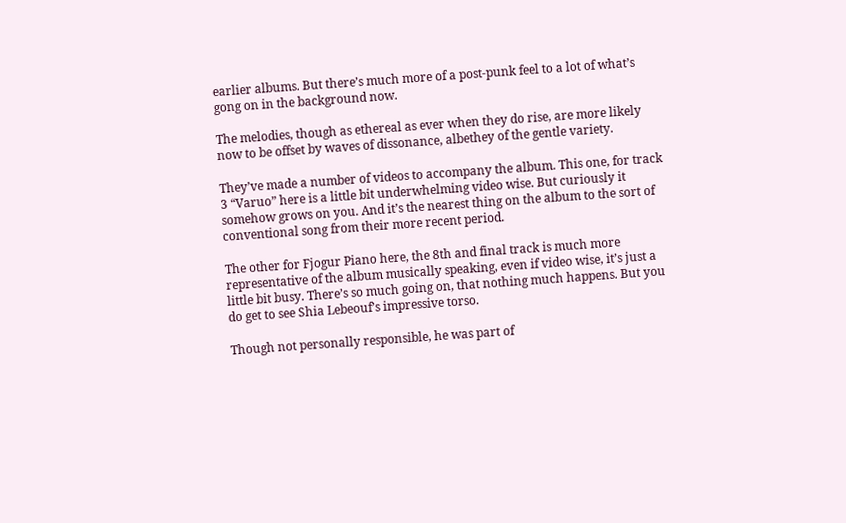earlier albums. But there’s much more of a post-punk feel to a lot of what’s gong on in the background now.

The melodies, though as ethereal as ever when they do rise, are more likely now to be offset by waves of dissonance, albethey of the gentle variety.

They’ve made a number of videos to accompany the album. This one, for track 3 “Varuo” here is a little bit underwhelming video wise. But curiously it somehow grows on you. And it’s the nearest thing on the album to the sort of conventional song from their more recent period.

The other for Fjogur Piano here, the 8th and final track is much more representative of the album musically speaking, even if video wise, it’s just a little bit busy. There’s so much going on, that nothing much happens. But you do get to see Shia Lebeouf’s impressive torso.

Though not personally responsible, he was part of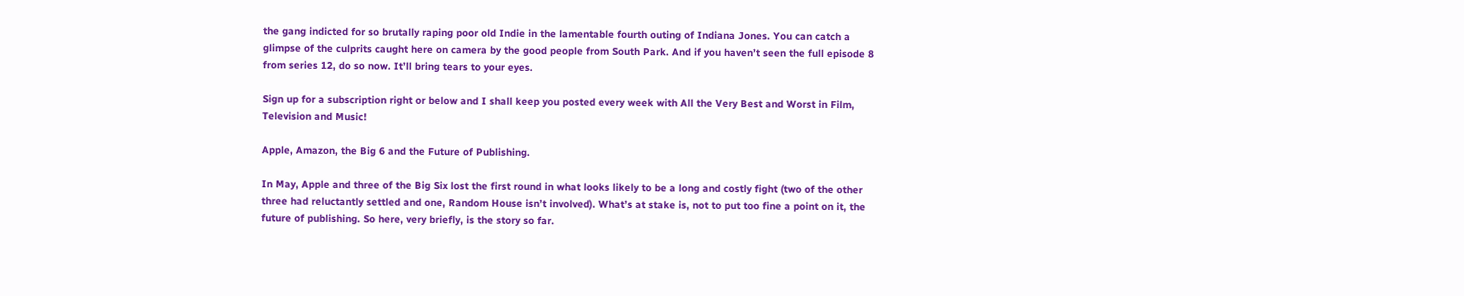the gang indicted for so brutally raping poor old Indie in the lamentable fourth outing of Indiana Jones. You can catch a glimpse of the culprits caught here on camera by the good people from South Park. And if you haven’t seen the full episode 8 from series 12, do so now. It’ll bring tears to your eyes.

Sign up for a subscription right or below and I shall keep you posted every week with All the Very Best and Worst in Film, Television and Music!

Apple, Amazon, the Big 6 and the Future of Publishing.

In May, Apple and three of the Big Six lost the first round in what looks likely to be a long and costly fight (two of the other three had reluctantly settled and one, Random House isn’t involved). What’s at stake is, not to put too fine a point on it, the future of publishing. So here, very briefly, is the story so far.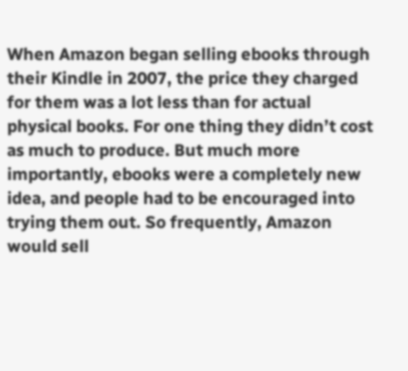When Amazon began selling ebooks through their Kindle in 2007, the price they charged for them was a lot less than for actual physical books. For one thing they didn’t cost as much to produce. But much more importantly, ebooks were a completely new idea, and people had to be encouraged into trying them out. So frequently, Amazon would sell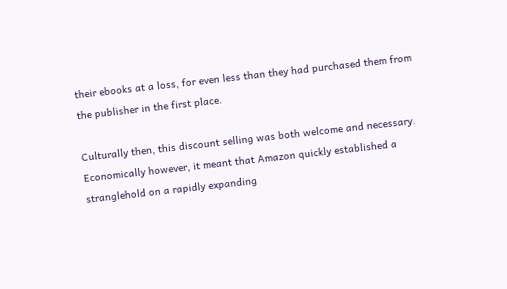their ebooks at a loss, for even less than they had purchased them from the publisher in the first place.

Culturally then, this discount selling was both welcome and necessary. Economically however, it meant that Amazon quickly established a stranglehold on a rapidly expanding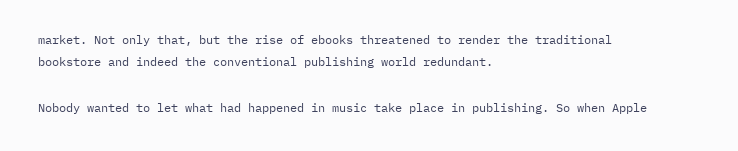market. Not only that, but the rise of ebooks threatened to render the traditional bookstore and indeed the conventional publishing world redundant.

Nobody wanted to let what had happened in music take place in publishing. So when Apple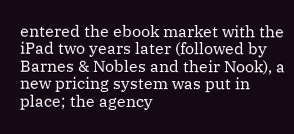entered the ebook market with the iPad two years later (followed by Barnes & Nobles and their Nook), a new pricing system was put in place; the agency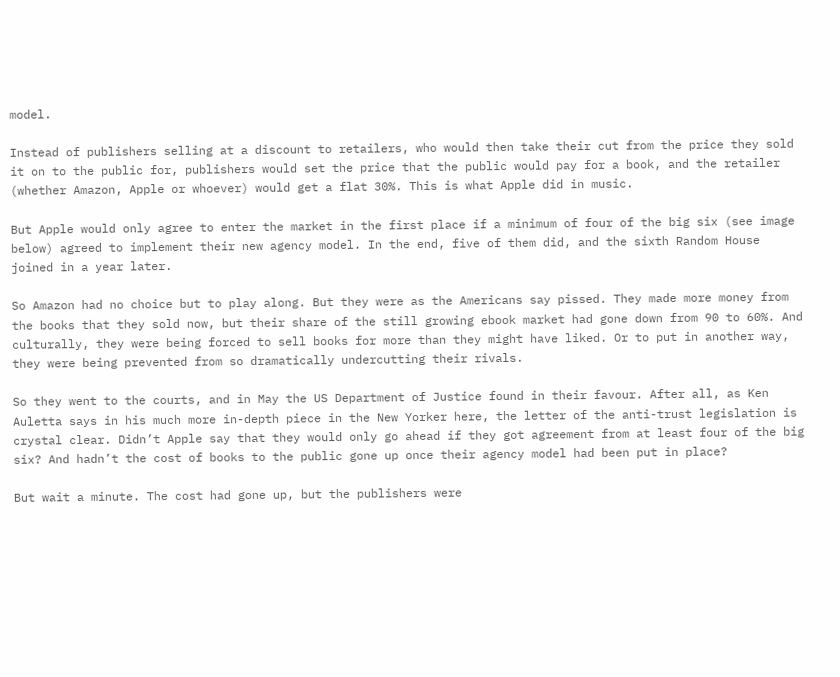model.

Instead of publishers selling at a discount to retailers, who would then take their cut from the price they sold it on to the public for, publishers would set the price that the public would pay for a book, and the retailer (whether Amazon, Apple or whoever) would get a flat 30%. This is what Apple did in music.

But Apple would only agree to enter the market in the first place if a minimum of four of the big six (see image below) agreed to implement their new agency model. In the end, five of them did, and the sixth Random House joined in a year later.

So Amazon had no choice but to play along. But they were as the Americans say pissed. They made more money from the books that they sold now, but their share of the still growing ebook market had gone down from 90 to 60%. And culturally, they were being forced to sell books for more than they might have liked. Or to put in another way, they were being prevented from so dramatically undercutting their rivals.

So they went to the courts, and in May the US Department of Justice found in their favour. After all, as Ken Auletta says in his much more in-depth piece in the New Yorker here, the letter of the anti-trust legislation is crystal clear. Didn’t Apple say that they would only go ahead if they got agreement from at least four of the big six? And hadn’t the cost of books to the public gone up once their agency model had been put in place?

But wait a minute. The cost had gone up, but the publishers were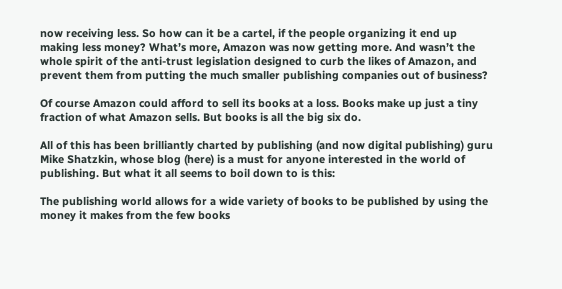now receiving less. So how can it be a cartel, if the people organizing it end up making less money? What’s more, Amazon was now getting more. And wasn’t the whole spirit of the anti-trust legislation designed to curb the likes of Amazon, and prevent them from putting the much smaller publishing companies out of business?

Of course Amazon could afford to sell its books at a loss. Books make up just a tiny fraction of what Amazon sells. But books is all the big six do.

All of this has been brilliantly charted by publishing (and now digital publishing) guru Mike Shatzkin, whose blog (here) is a must for anyone interested in the world of publishing. But what it all seems to boil down to is this:

The publishing world allows for a wide variety of books to be published by using the money it makes from the few books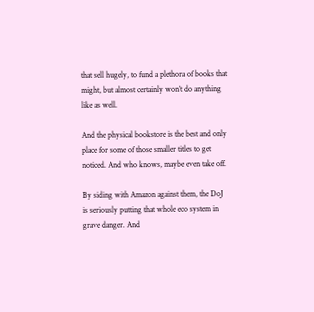that sell hugely, to fund a plethora of books that might, but almost certainly won’t do anything like as well.

And the physical bookstore is the best and only place for some of those smaller titles to get noticed. And who knows, maybe even take off.

By siding with Amazon against them, the DoJ is seriously putting that whole eco system in grave danger. And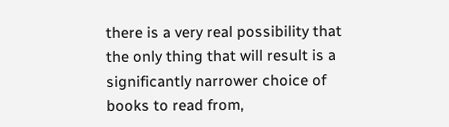there is a very real possibility that the only thing that will result is a significantly narrower choice of books to read from,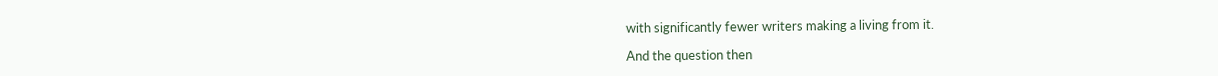with significantly fewer writers making a living from it.

And the question then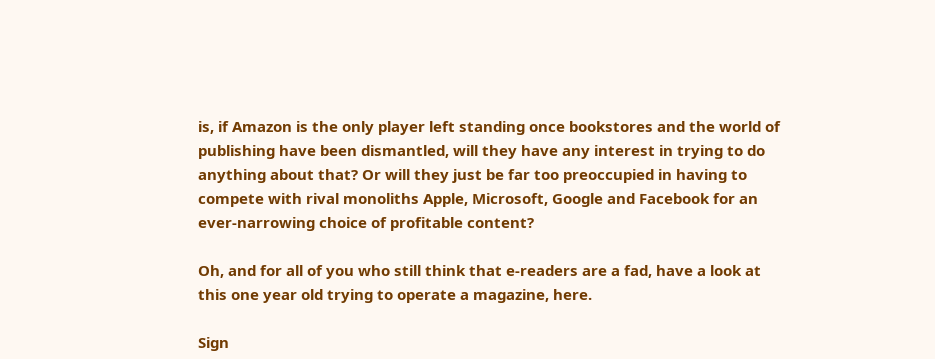is, if Amazon is the only player left standing once bookstores and the world of publishing have been dismantled, will they have any interest in trying to do anything about that? Or will they just be far too preoccupied in having to compete with rival monoliths Apple, Microsoft, Google and Facebook for an ever-narrowing choice of profitable content?

Oh, and for all of you who still think that e-readers are a fad, have a look at this one year old trying to operate a magazine, here.

Sign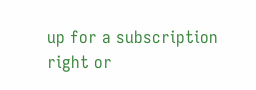up for a subscription right or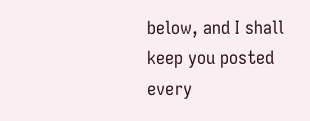below, and I shall keep you posted every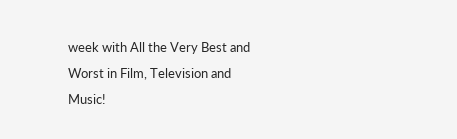week with All the Very Best and Worst in Film, Television and Music!